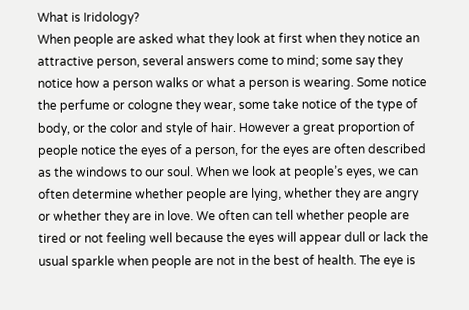What is Iridology?
When people are asked what they look at first when they notice an attractive person, several answers come to mind; some say they notice how a person walks or what a person is wearing. Some notice the perfume or cologne they wear, some take notice of the type of body, or the color and style of hair. However a great proportion of people notice the eyes of a person, for the eyes are often described as the windows to our soul. When we look at people’s eyes, we can often determine whether people are lying, whether they are angry or whether they are in love. We often can tell whether people are tired or not feeling well because the eyes will appear dull or lack the usual sparkle when people are not in the best of health. The eye is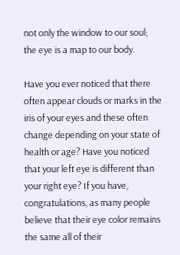not only the window to our soul; the eye is a map to our body.

Have you ever noticed that there often appear clouds or marks in the iris of your eyes and these often change depending on your state of health or age? Have you noticed that your left eye is different than your right eye? If you have, congratulations, as many people believe that their eye color remains the same all of their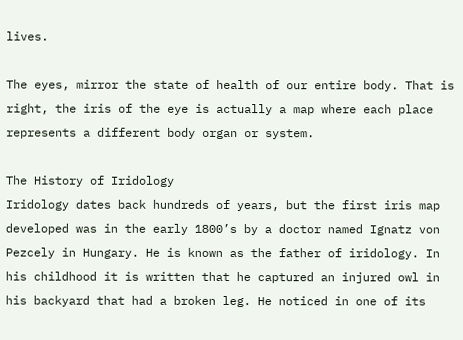lives.

The eyes, mirror the state of health of our entire body. That is right, the iris of the eye is actually a map where each place represents a different body organ or system.

The History of Iridology
Iridology dates back hundreds of years, but the first iris map developed was in the early 1800’s by a doctor named Ignatz von Pezcely in Hungary. He is known as the father of iridology. In his childhood it is written that he captured an injured owl in his backyard that had a broken leg. He noticed in one of its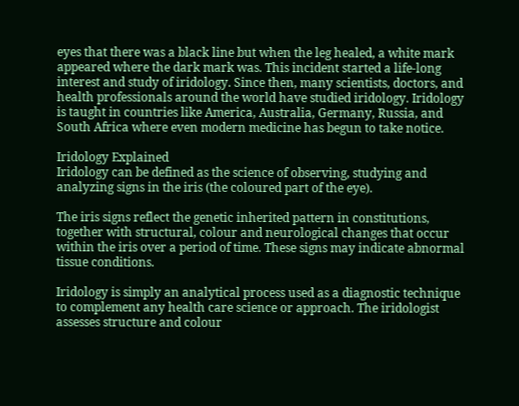eyes that there was a black line but when the leg healed, a white mark appeared where the dark mark was. This incident started a life-long interest and study of iridology. Since then, many scientists, doctors, and health professionals around the world have studied iridology. Iridology is taught in countries like America, Australia, Germany, Russia, and South Africa where even modern medicine has begun to take notice.

Iridology Explained
Iridology can be defined as the science of observing, studying and analyzing signs in the iris (the coloured part of the eye).

The iris signs reflect the genetic inherited pattern in constitutions, together with structural, colour and neurological changes that occur within the iris over a period of time. These signs may indicate abnormal tissue conditions.

Iridology is simply an analytical process used as a diagnostic technique to complement any health care science or approach. The iridologist assesses structure and colour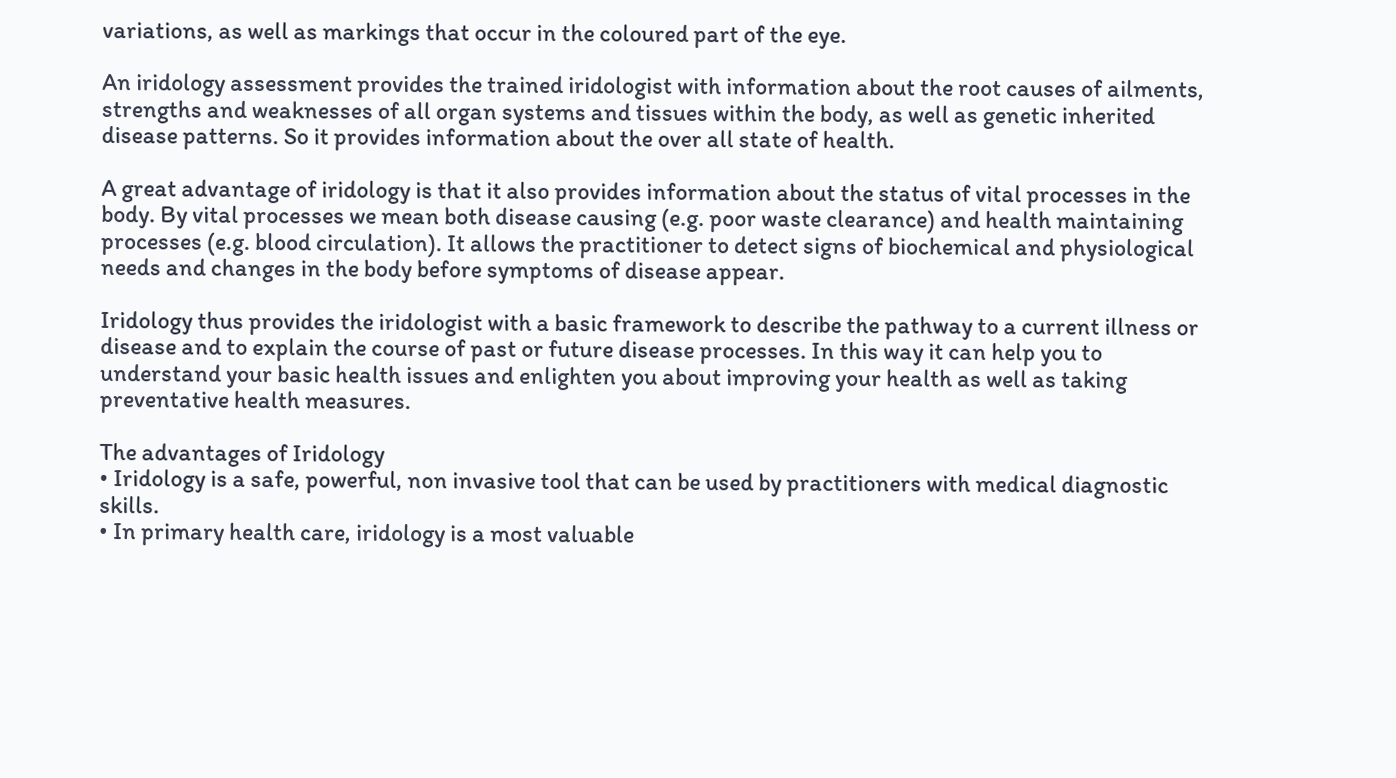variations, as well as markings that occur in the coloured part of the eye.

An iridology assessment provides the trained iridologist with information about the root causes of ailments, strengths and weaknesses of all organ systems and tissues within the body, as well as genetic inherited disease patterns. So it provides information about the over all state of health.

A great advantage of iridology is that it also provides information about the status of vital processes in the body. By vital processes we mean both disease causing (e.g. poor waste clearance) and health maintaining processes (e.g. blood circulation). It allows the practitioner to detect signs of biochemical and physiological needs and changes in the body before symptoms of disease appear.

Iridology thus provides the iridologist with a basic framework to describe the pathway to a current illness or disease and to explain the course of past or future disease processes. In this way it can help you to understand your basic health issues and enlighten you about improving your health as well as taking preventative health measures.

The advantages of Iridology
• Iridology is a safe, powerful, non invasive tool that can be used by practitioners with medical diagnostic skills.
• In primary health care, iridology is a most valuable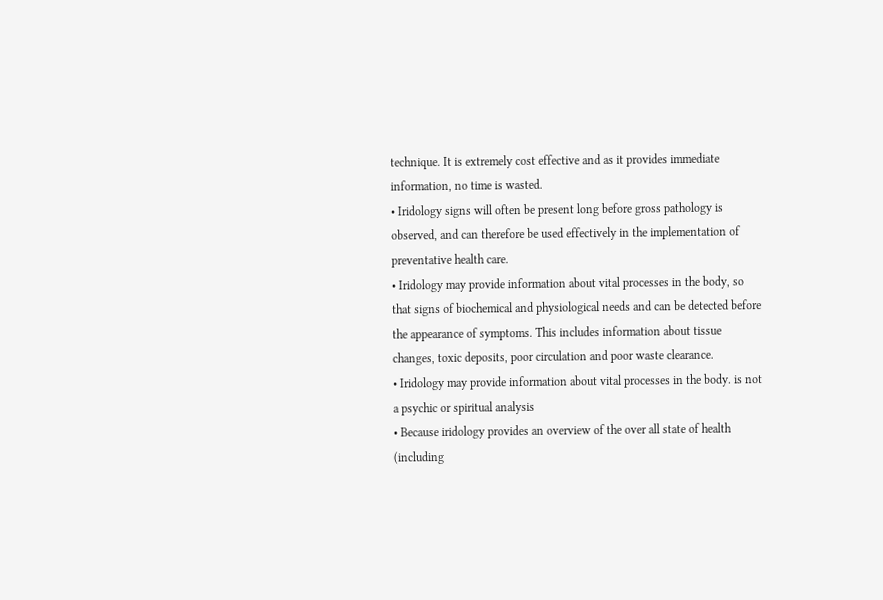technique. It is extremely cost effective and as it provides immediate information, no time is wasted.
• Iridology signs will often be present long before gross pathology is observed, and can therefore be used effectively in the implementation of preventative health care.
• Iridology may provide information about vital processes in the body, so that signs of biochemical and physiological needs and can be detected before the appearance of symptoms. This includes information about tissue changes, toxic deposits, poor circulation and poor waste clearance.
• Iridology may provide information about vital processes in the body. is not a psychic or spiritual analysis
• Because iridology provides an overview of the over all state of health (including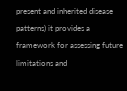present and inherited disease patterns) it provides a framework for assessing future limitations and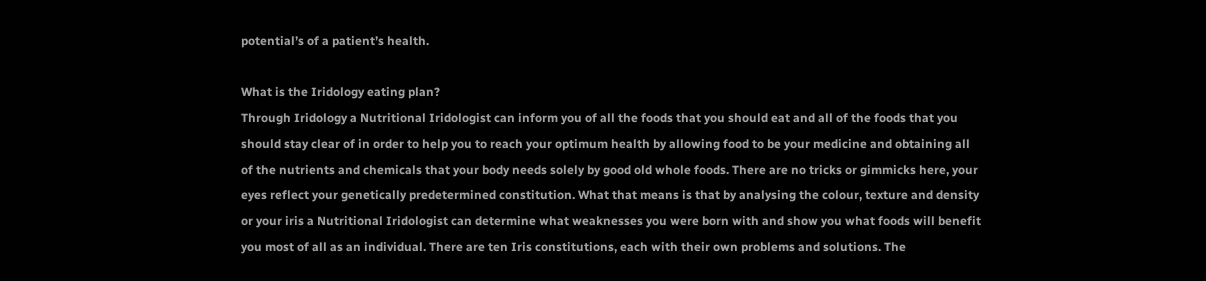potential’s of a patient’s health.

What is the Iridology eating plan?
Through Iridology a Nutritional Iridologist can inform you of all the foods that you should eat and all of the foods that you should stay clear of in order to help you to reach your optimum health by allowing food to be your medicine and obtaining all of the nutrients and chemicals that your body needs solely by good old whole foods. There are no tricks or gimmicks here, your eyes reflect your genetically predetermined constitution. What that means is that by analysing the colour, texture and density or your iris a Nutritional Iridologist can determine what weaknesses you were born with and show you what foods will benefit you most of all as an individual. There are ten Iris constitutions, each with their own problems and solutions. The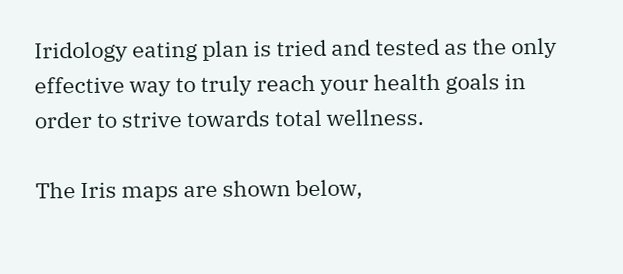Iridology eating plan is tried and tested as the only effective way to truly reach your health goals in order to strive towards total wellness.

The Iris maps are shown below,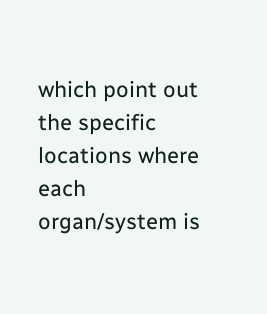which point out the specific locations where each organ/system is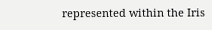represented within the Iris